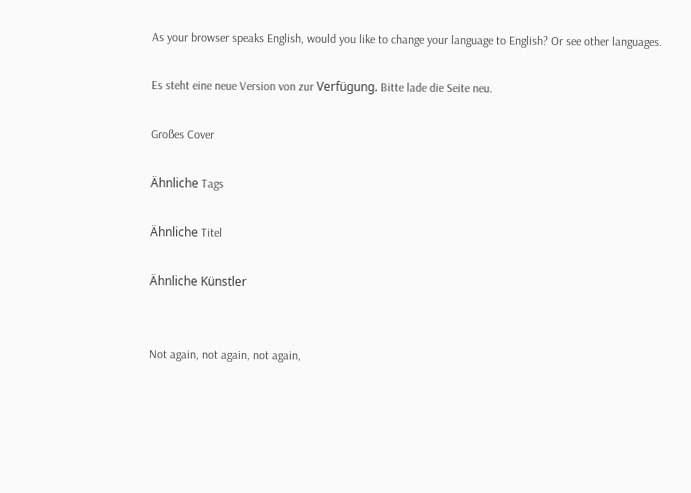As your browser speaks English, would you like to change your language to English? Or see other languages.

Es steht eine neue Version von zur Verfügung. Bitte lade die Seite neu.

Großes Cover

Ähnliche Tags

Ähnliche Titel

Ähnliche Künstler


Not again, not again, not again,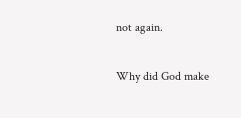not again.

Why did God make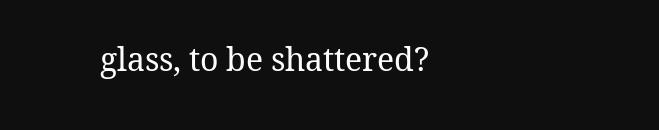glass, to be shattered?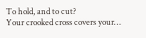To hold, and to cut?
Your crooked cross covers your…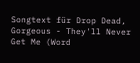Songtext für Drop Dead, Gorgeous - They'll Never Get Me (Word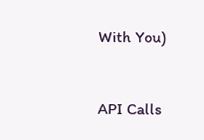With You)


API Calls